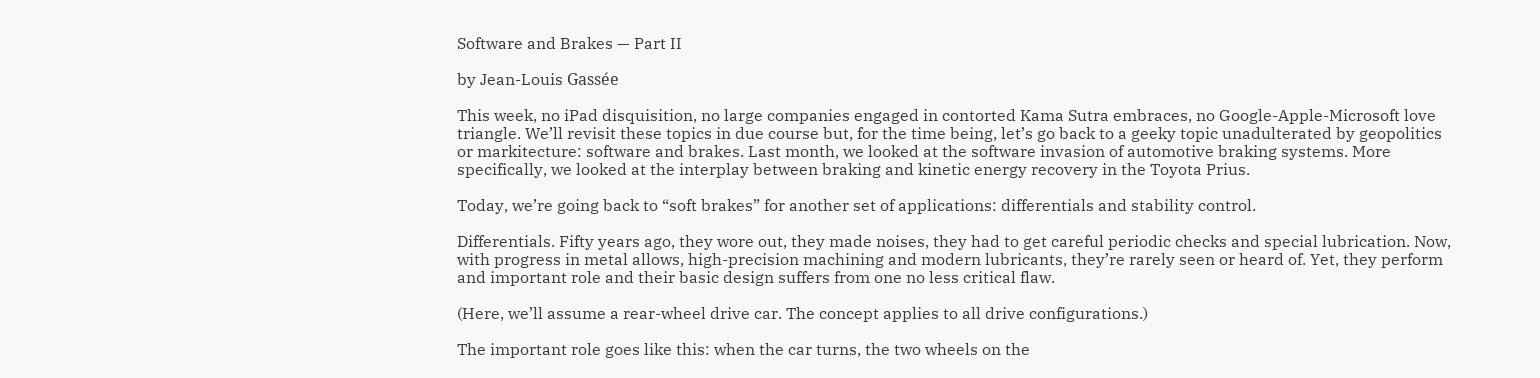Software and Brakes — Part II

by Jean-Louis Gassée

This week, no iPad disquisition, no large companies engaged in contorted Kama Sutra embraces, no Google-Apple-Microsoft love triangle. We’ll revisit these topics in due course but, for the time being, let’s go back to a geeky topic unadulterated by geopolitics or markitecture: software and brakes. Last month, we looked at the software invasion of automotive braking systems. More specifically, we looked at the interplay between braking and kinetic energy recovery in the Toyota Prius.

Today, we’re going back to “soft brakes” for another set of applications: differentials and stability control.

Differentials. Fifty years ago, they wore out, they made noises, they had to get careful periodic checks and special lubrication. Now, with progress in metal allows, high-precision machining and modern lubricants, they’re rarely seen or heard of. Yet, they perform and important role and their basic design suffers from one no less critical flaw.

(Here, we’ll assume a rear-wheel drive car. The concept applies to all drive configurations.)

The important role goes like this: when the car turns, the two wheels on the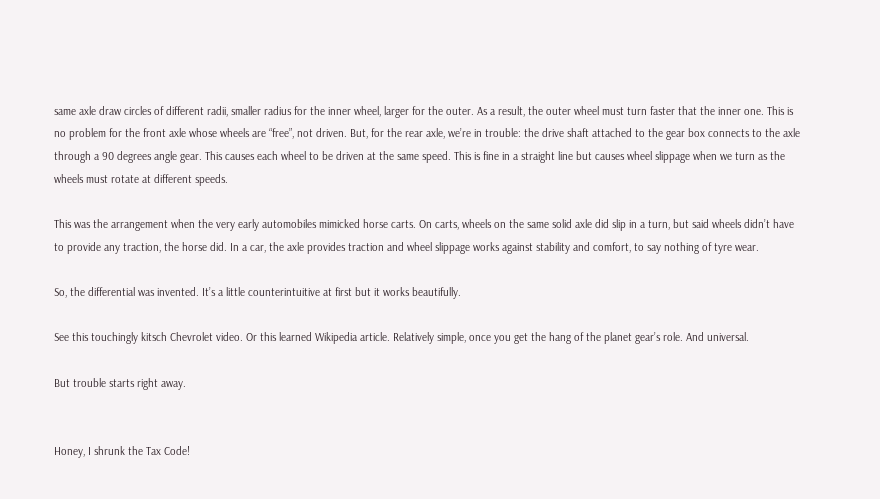same axle draw circles of different radii, smaller radius for the inner wheel, larger for the outer. As a result, the outer wheel must turn faster that the inner one. This is no problem for the front axle whose wheels are “free”, not driven. But, for the rear axle, we’re in trouble: the drive shaft attached to the gear box connects to the axle through a 90 degrees angle gear. This causes each wheel to be driven at the same speed. This is fine in a straight line but causes wheel slippage when we turn as the wheels must rotate at different speeds.

This was the arrangement when the very early automobiles mimicked horse carts. On carts, wheels on the same solid axle did slip in a turn, but said wheels didn’t have to provide any traction, the horse did. In a car, the axle provides traction and wheel slippage works against stability and comfort, to say nothing of tyre wear.

So, the differential was invented. It’s a little counterintuitive at first but it works beautifully.

See this touchingly kitsch Chevrolet video. Or this learned Wikipedia article. Relatively simple, once you get the hang of the planet gear’s role. And universal.

But trouble starts right away.


Honey, I shrunk the Tax Code!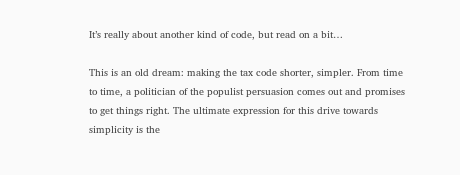It’s really about another kind of code, but read on a bit…

This is an old dream: making the tax code shorter, simpler. From time to time, a politician of the populist persuasion comes out and promises to get things right. The ultimate expression for this drive towards simplicity is the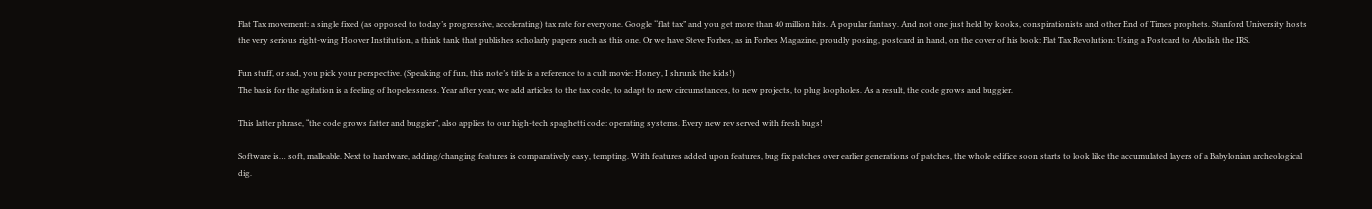Flat Tax movement: a single fixed (as opposed to today’s progressive, accelerating) tax rate for everyone. Google ‘‘flat tax” and you get more than 40 million hits. A popular fantasy. And not one just held by kooks, conspirationists and other End of Times prophets. Stanford University hosts the very serious right-wing Hoover Institution, a think tank that publishes scholarly papers such as this one. Or we have Steve Forbes, as in Forbes Magazine, proudly posing, postcard in hand, on the cover of his book: Flat Tax Revolution: Using a Postcard to Abolish the IRS.

Fun stuff, or sad, you pick your perspective. (Speaking of fun, this note’s title is a reference to a cult movie: Honey, I shrunk the kids!)
The basis for the agitation is a feeling of hopelessness. Year after year, we add articles to the tax code, to adapt to new circumstances, to new projects, to plug loopholes. As a result, the code grows and buggier.

This latter phrase, “the code grows fatter and buggier”, also applies to our high-tech spaghetti code: operating systems. Every new rev served with fresh bugs!

Software is… soft, malleable. Next to hardware, adding/changing features is comparatively easy, tempting. With features added upon features, bug fix patches over earlier generations of patches, the whole edifice soon starts to look like the accumulated layers of a Babylonian archeological dig.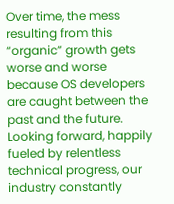Over time, the mess resulting from this “organic” growth gets worse and worse because OS developers are caught between the past and the future.
Looking forward, happily fueled by relentless technical progress, our industry constantly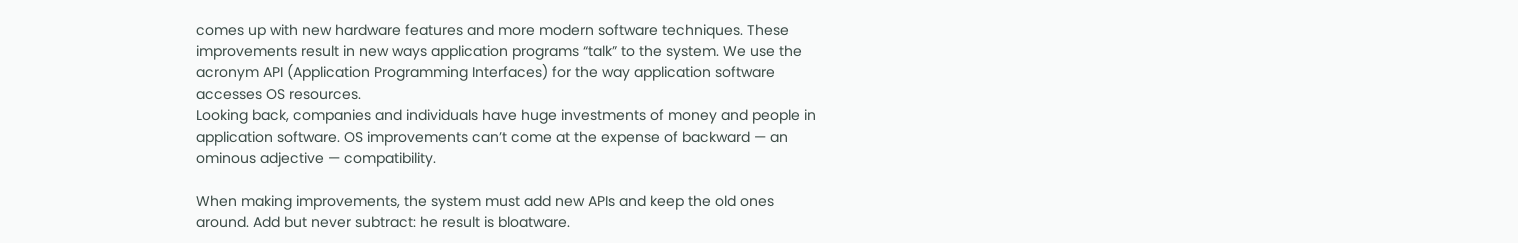comes up with new hardware features and more modern software techniques. These improvements result in new ways application programs “talk” to the system. We use the acronym API (Application Programming Interfaces) for the way application software accesses OS resources.
Looking back, companies and individuals have huge investments of money and people in application software. OS improvements can’t come at the expense of backward — an ominous adjective — compatibility.

When making improvements, the system must add new APIs and keep the old ones around. Add but never subtract: he result is bloatware.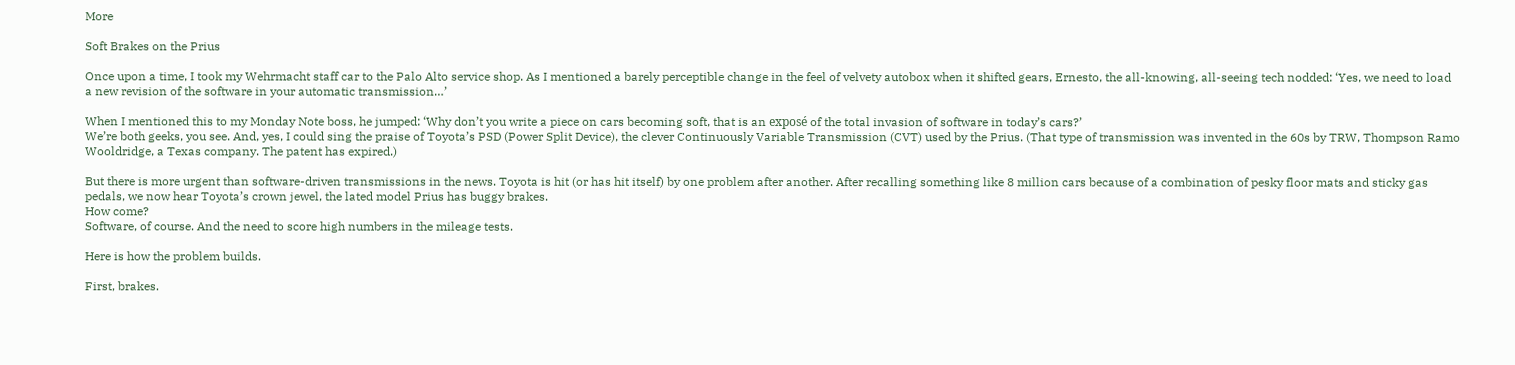More

Soft Brakes on the Prius

Once upon a time, I took my Wehrmacht staff car to the Palo Alto service shop. As I mentioned a barely perceptible change in the feel of velvety autobox when it shifted gears, Ernesto, the all-knowing, all-seeing tech nodded: ‘Yes, we need to load a new revision of the software in your automatic transmission…’

When I mentioned this to my Monday Note boss, he jumped: ‘Why don’t you write a piece on cars becoming soft, that is an exposé of the total invasion of software in today’s cars?’
We’re both geeks, you see. And, yes, I could sing the praise of Toyota’s PSD (Power Split Device), the clever Continuously Variable Transmission (CVT) used by the Prius. (That type of transmission was invented in the 60s by TRW, Thompson Ramo Wooldridge, a Texas company. The patent has expired.)

But there is more urgent than software-driven transmissions in the news. Toyota is hit (or has hit itself) by one problem after another. After recalling something like 8 million cars because of a combination of pesky floor mats and sticky gas pedals, we now hear Toyota’s crown jewel, the lated model Prius has buggy brakes.
How come?
Software, of course. And the need to score high numbers in the mileage tests.

Here is how the problem builds.

First, brakes.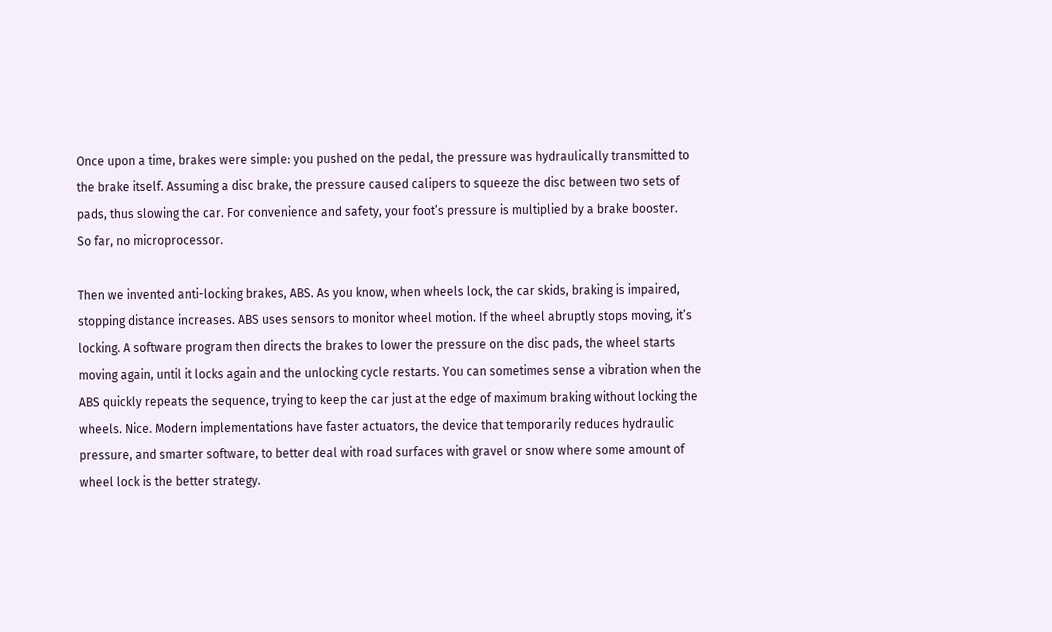Once upon a time, brakes were simple: you pushed on the pedal, the pressure was hydraulically transmitted to the brake itself. Assuming a disc brake, the pressure caused calipers to squeeze the disc between two sets of pads, thus slowing the car. For convenience and safety, your foot’s pressure is multiplied by a brake booster.
So far, no microprocessor.

Then we invented anti-locking brakes, ABS. As you know, when wheels lock, the car skids, braking is impaired, stopping distance increases. ABS uses sensors to monitor wheel motion. If the wheel abruptly stops moving, it’s locking. A software program then directs the brakes to lower the pressure on the disc pads, the wheel starts moving again, until it locks again and the unlocking cycle restarts. You can sometimes sense a vibration when the ABS quickly repeats the sequence, trying to keep the car just at the edge of maximum braking without locking the wheels. Nice. Modern implementations have faster actuators, the device that temporarily reduces hydraulic pressure, and smarter software, to better deal with road surfaces with gravel or snow where some amount of wheel lock is the better strategy.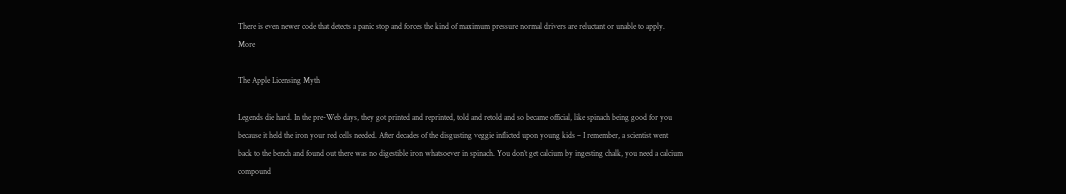There is even newer code that detects a panic stop and forces the kind of maximum pressure normal drivers are reluctant or unable to apply. More

The Apple Licensing Myth

Legends die hard. In the pre-Web days, they got printed and reprinted, told and retold and so became official, like spinach being good for you because it held the iron your red cells needed. After decades of the disgusting veggie inflicted upon young kids – I remember, a scientist went back to the bench and found out there was no digestible iron whatsoever in spinach. You don’t get calcium by ingesting chalk, you need a calcium compound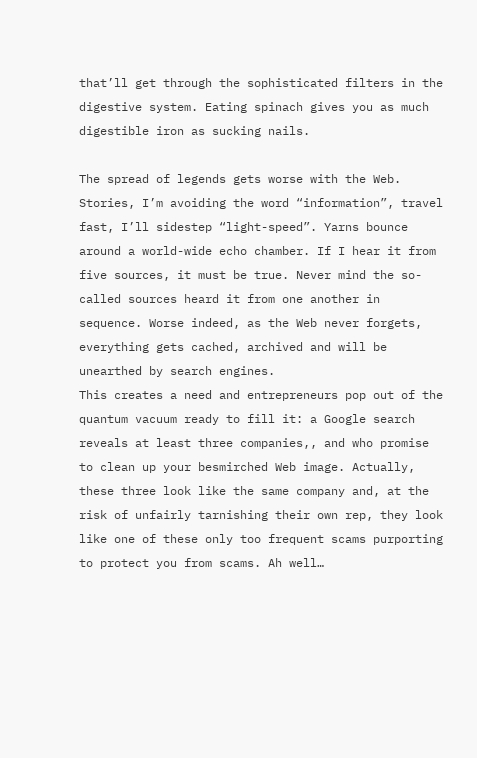that’ll get through the sophisticated filters in the digestive system. Eating spinach gives you as much  digestible iron as sucking nails.

The spread of legends gets worse with the Web. Stories, I’m avoiding the word “information”, travel fast, I’ll sidestep “light-speed”. Yarns bounce around a world-wide echo chamber. If I hear it from five sources, it must be true. Never mind the so-called sources heard it from one another in sequence. Worse indeed, as the Web never forgets, everything gets cached, archived and will be unearthed by search engines.
This creates a need and entrepreneurs pop out of the quantum vacuum ready to fill it: a Google search reveals at least three companies,, and who promise to clean up your besmirched Web image. Actually, these three look like the same company and, at the risk of unfairly tarnishing their own rep, they look like one of these only too frequent scams purporting to protect you from scams. Ah well…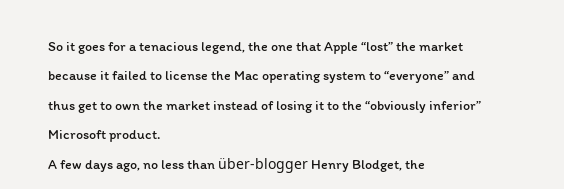So it goes for a tenacious legend, the one that Apple “lost” the market because it failed to license the Mac operating system to “everyone” and thus get to own the market instead of losing it to the “obviously inferior” Microsoft product.
A few days ago, no less than über-blogger Henry Blodget, the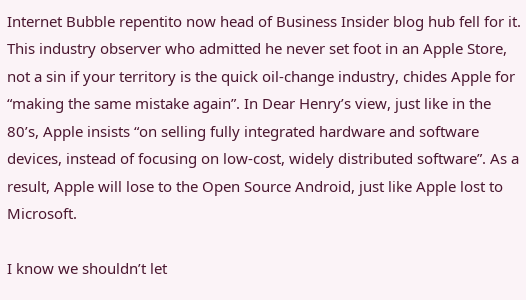Internet Bubble repentito now head of Business Insider blog hub fell for it. This industry observer who admitted he never set foot in an Apple Store, not a sin if your territory is the quick oil-change industry, chides Apple for “making the same mistake again”. In Dear Henry’s view, just like in the 80’s, Apple insists “on selling fully integrated hardware and software devices, instead of focusing on low-cost, widely distributed software”. As a result, Apple will lose to the Open Source Android, just like Apple lost to Microsoft.

I know we shouldn’t let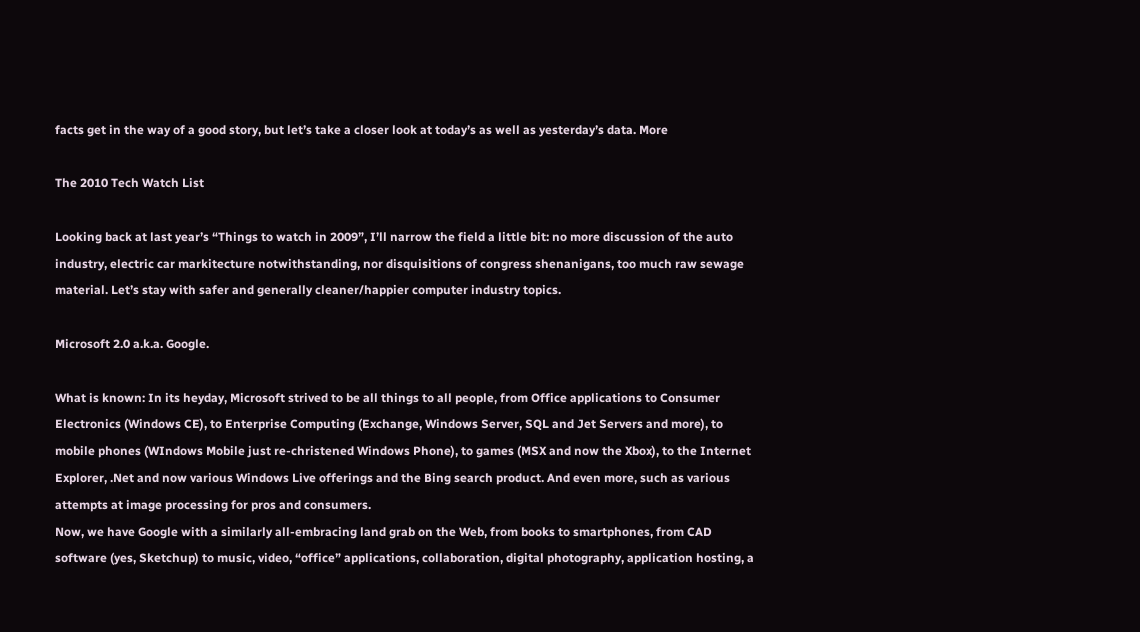facts get in the way of a good story, but let’s take a closer look at today’s as well as yesterday’s data. More

The 2010 Tech Watch List

Looking back at last year’s “Things to watch in 2009”, I’ll narrow the field a little bit: no more discussion of the auto industry, electric car markitecture notwithstanding, nor disquisitions of congress shenanigans, too much raw sewage material. Let’s stay with safer and generally cleaner/happier computer industry topics.

Microsoft 2.0 a.k.a. Google.

What is known: In its heyday, Microsoft strived to be all things to all people, from Office applications to Consumer Electronics (Windows CE), to Enterprise Computing (Exchange, Windows Server, SQL and Jet Servers and more), to mobile phones (WIndows Mobile just re-christened Windows Phone), to games (MSX and now the Xbox), to the Internet Explorer, .Net and now various Windows Live offerings and the Bing search product. And even more, such as various attempts at image processing for pros and consumers.
Now, we have Google with a similarly all-embracing land grab on the Web, from books to smartphones, from CAD software (yes, Sketchup) to music, video, “office” applications, collaboration, digital photography, application hosting, a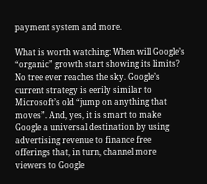payment system and more.

What is worth watching: When will Google’s “organic” growth start showing its limits? No tree ever reaches the sky. Google’s current strategy is eerily similar to Microsoft’s old “jump on anything that moves”. And, yes, it is smart to make Google a universal destination by using advertising revenue to finance free offerings that, in turn, channel more viewers to Google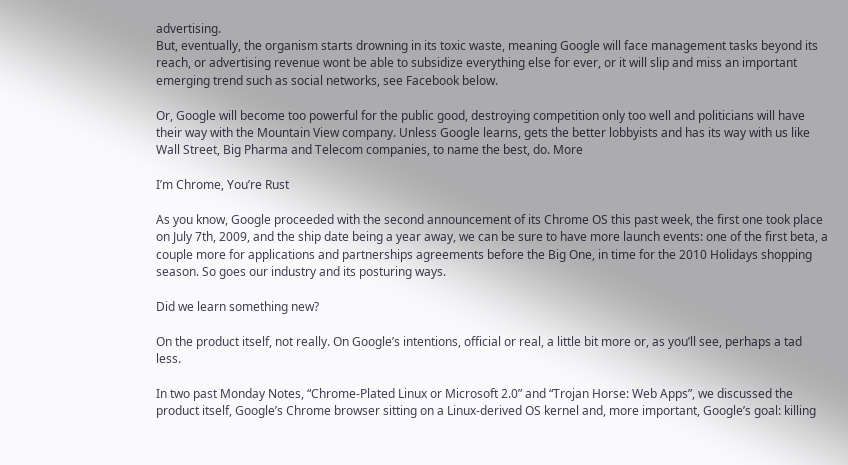advertising.
But, eventually, the organism starts drowning in its toxic waste, meaning Google will face management tasks beyond its reach, or advertising revenue wont be able to subsidize everything else for ever, or it will slip and miss an important emerging trend such as social networks, see Facebook below.

Or, Google will become too powerful for the public good, destroying competition only too well and politicians will have their way with the Mountain View company. Unless Google learns, gets the better lobbyists and has its way with us like Wall Street, Big Pharma and Telecom companies, to name the best, do. More

I’m Chrome, You’re Rust

As you know, Google proceeded with the second announcement of its Chrome OS this past week, the first one took place on July 7th, 2009, and the ship date being a year away, we can be sure to have more launch events: one of the first beta, a couple more for applications and partnerships agreements before the Big One, in time for the 2010 Holidays shopping season. So goes our industry and its posturing ways.

Did we learn something new?

On the product itself, not really. On Google’s intentions, official or real, a little bit more or, as you’ll see, perhaps a tad less.

In two past Monday Notes, “Chrome-Plated Linux or Microsoft 2.0” and “Trojan Horse: Web Apps”, we discussed the product itself, Google’s Chrome browser sitting on a Linux-derived OS kernel and, more important, Google’s goal: killing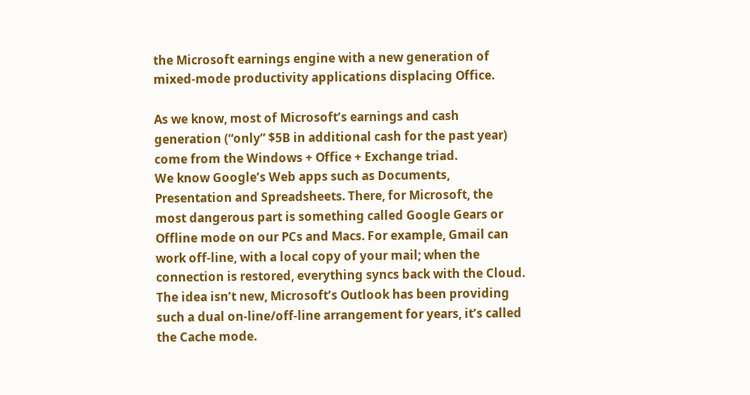the Microsoft earnings engine with a new generation of mixed-mode productivity applications displacing Office.

As we know, most of Microsoft’s earnings and cash generation (“only” $5B in additional cash for the past year) come from the Windows + Office + Exchange triad.
We know Google’s Web apps such as Documents, Presentation and Spreadsheets. There, for Microsoft, the most dangerous part is something called Google Gears or Offline mode on our PCs and Macs. For example, Gmail can work off-line, with a local copy of your mail; when the connection is restored, everything syncs back with the Cloud. The idea isn’t new, Microsoft’s Outlook has been providing such a dual on-line/off-line arrangement for years, it’s called the Cache mode.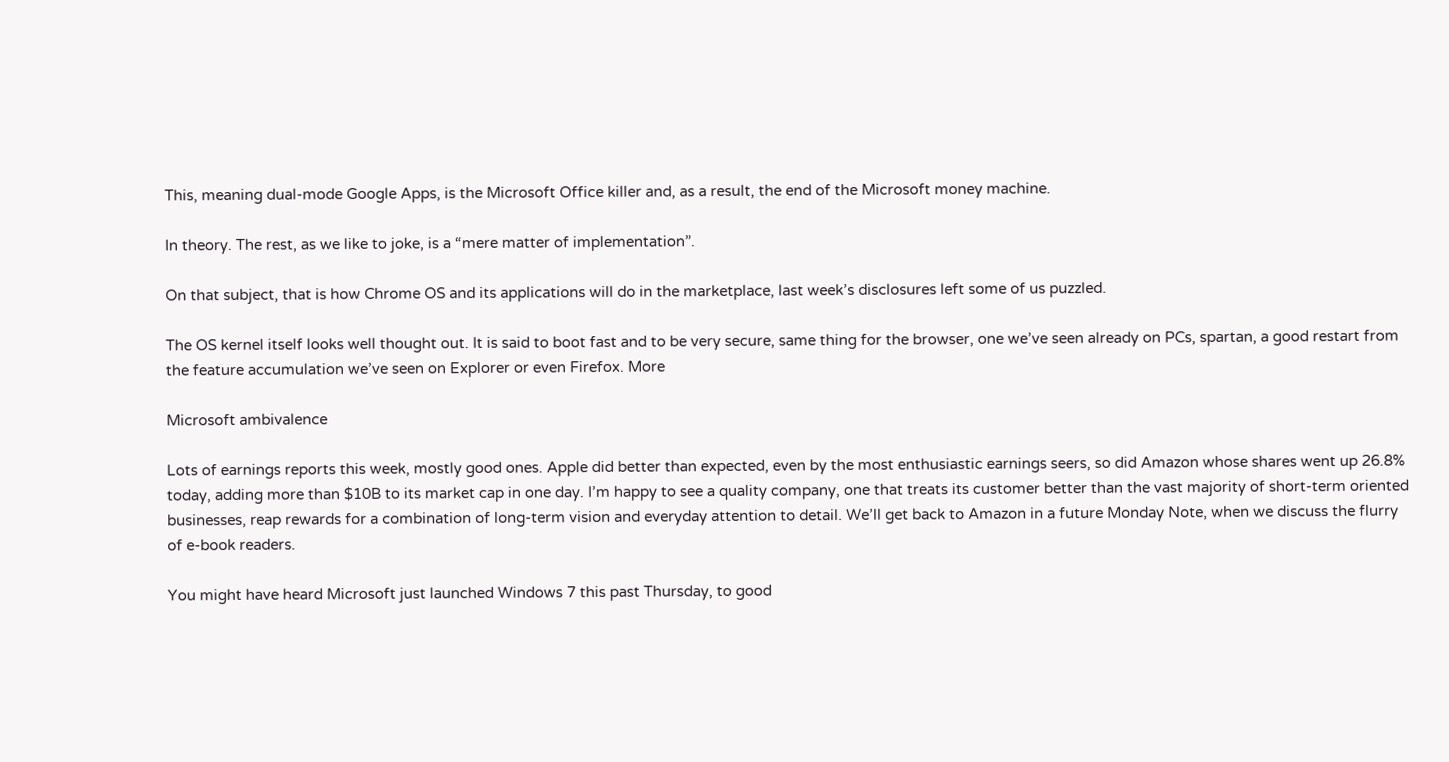This, meaning dual-mode Google Apps, is the Microsoft Office killer and, as a result, the end of the Microsoft money machine.

In theory. The rest, as we like to joke, is a “mere matter of implementation”.

On that subject, that is how Chrome OS and its applications will do in the marketplace, last week’s disclosures left some of us puzzled.

The OS kernel itself looks well thought out. It is said to boot fast and to be very secure, same thing for the browser, one we’ve seen already on PCs, spartan, a good restart from the feature accumulation we’ve seen on Explorer or even Firefox. More

Microsoft ambivalence

Lots of earnings reports this week, mostly good ones. Apple did better than expected, even by the most enthusiastic earnings seers, so did Amazon whose shares went up 26.8% today, adding more than $10B to its market cap in one day. I’m happy to see a quality company, one that treats its customer better than the vast majority of short-term oriented businesses, reap rewards for a combination of long-term vision and everyday attention to detail. We’ll get back to Amazon in a future Monday Note, when we discuss the flurry of e-book readers.

You might have heard Microsoft just launched Windows 7 this past Thursday, to good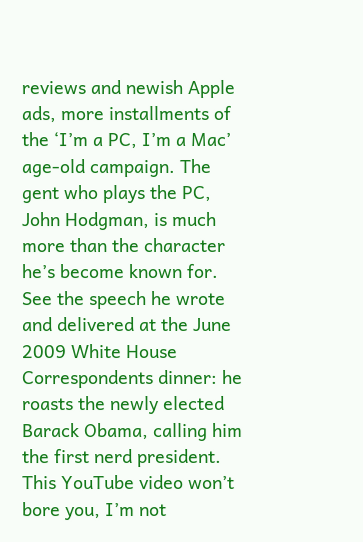reviews and newish Apple ads, more installments of the ‘I’m a PC, I’m a Mac’ age-old campaign. The gent who plays the PC, John Hodgman, is much more than the character he’s become known for. See the speech he wrote and delivered at the June 2009 White House Correspondents dinner: he roasts the newly elected Barack Obama, calling him the first nerd president. This YouTube video won’t bore you, I’m not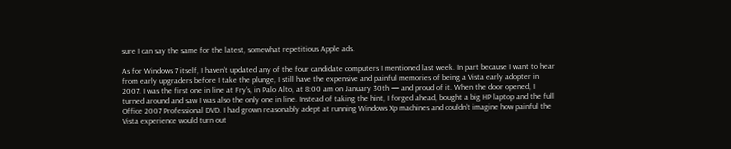sure I can say the same for the latest, somewhat repetitious Apple ads.

As for Windows 7 itself, I haven’t updated any of the four candidate computers I mentioned last week. In part because I want to hear from early upgraders before I take the plunge, I still have the expensive and painful memories of being a Vista early adopter in 2007. I was the first one in line at Fry’s, in Palo Alto, at 8:00 am on January 30th — and proud of it. When the door opened, I turned around and saw I was also the only one in line. Instead of taking the hint, I forged ahead, bought a big HP laptop and the full Office 2007 Professional DVD. I had grown reasonably adept at running Windows Xp machines and couldn’t imagine how painful the Vista experience would turn out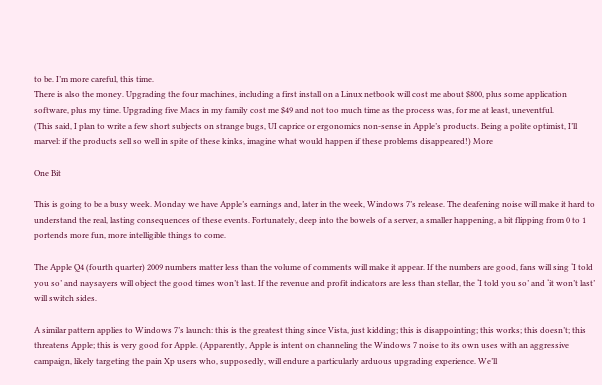to be. I’m more careful, this time.
There is also the money. Upgrading the four machines, including a first install on a Linux netbook will cost me about $800, plus some application software, plus my time. Upgrading five Macs in my family cost me $49 and not too much time as the process was, for me at least, uneventful.
(This said, I plan to write a few short subjects on strange bugs, UI caprice or ergonomics non-sense in Apple’s products. Being a polite optimist, I’ll marvel: if the products sell so well in spite of these kinks, imagine what would happen if these problems disappeared!) More

One Bit

This is going to be a busy week. Monday we have Apple’s earnings and, later in the week, Windows 7’s release. The deafening noise will make it hard to understand the real, lasting consequences of these events. Fortunately, deep into the bowels of a server, a smaller happening, a bit flipping from 0 to 1 portends more fun, more intelligible things to come.

The Apple Q4 (fourth quarter) 2009 numbers matter less than the volume of comments will make it appear. If the numbers are good, fans will sing ‘I told you so’ and naysayers will object the good times won’t last. If the revenue and profit indicators are less than stellar, the ‘I told you so’ and ‘it won’t last’ will switch sides.

A similar pattern applies to Windows 7’s launch: this is the greatest thing since Vista, just kidding; this is disappointing; this works; this doesn’t; this threatens Apple; this is very good for Apple. (Apparently, Apple is intent on channeling the Windows 7 noise to its own uses with an aggressive campaign, likely targeting the pain Xp users who, supposedly, will endure a particularly arduous upgrading experience. We’ll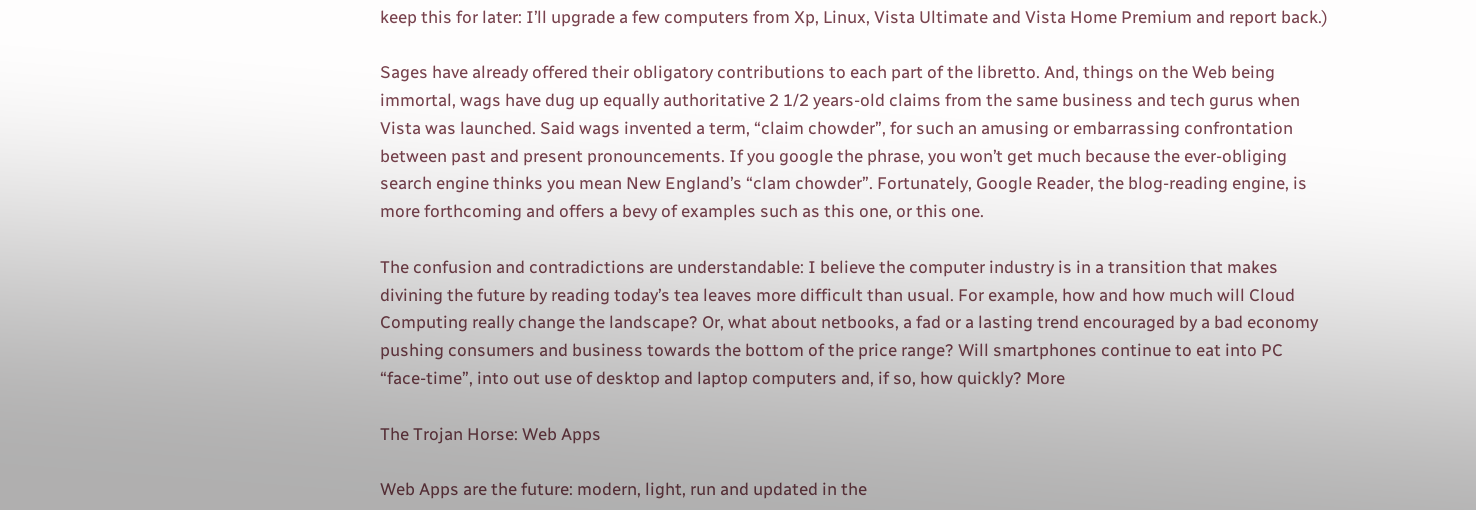keep this for later: I’ll upgrade a few computers from Xp, Linux, Vista Ultimate and Vista Home Premium and report back.)

Sages have already offered their obligatory contributions to each part of the libretto. And, things on the Web being immortal, wags have dug up equally authoritative 2 1/2 years-old claims from the same business and tech gurus when Vista was launched. Said wags invented a term, “claim chowder”, for such an amusing or embarrassing confrontation between past and present pronouncements. If you google the phrase, you won’t get much because the ever-obliging search engine thinks you mean New England’s “clam chowder”. Fortunately, Google Reader, the blog-reading engine, is more forthcoming and offers a bevy of examples such as this one, or this one.

The confusion and contradictions are understandable: I believe the computer industry is in a transition that makes divining the future by reading today’s tea leaves more difficult than usual. For example, how and how much will Cloud Computing really change the landscape? Or, what about netbooks, a fad or a lasting trend encouraged by a bad economy pushing consumers and business towards the bottom of the price range? Will smartphones continue to eat into PC “face-time”, into out use of desktop and laptop computers and, if so, how quickly? More

The Trojan Horse: Web Apps

Web Apps are the future: modern, light, run and updated in the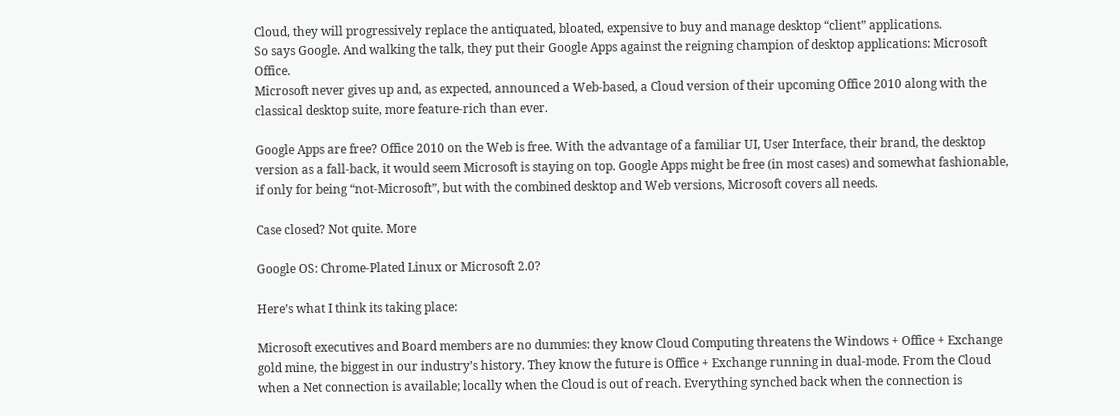Cloud, they will progressively replace the antiquated, bloated, expensive to buy and manage desktop “client” applications.
So says Google. And walking the talk, they put their Google Apps against the reigning champion of desktop applications: Microsoft Office.
Microsoft never gives up and, as expected, announced a Web-based, a Cloud version of their upcoming Office 2010 along with the classical desktop suite, more feature-rich than ever.

Google Apps are free? Office 2010 on the Web is free. With the advantage of a familiar UI, User Interface, their brand, the desktop version as a fall-back, it would seem Microsoft is staying on top. Google Apps might be free (in most cases) and somewhat fashionable, if only for being “not-Microsoft”, but with the combined desktop and Web versions, Microsoft covers all needs.

Case closed? Not quite. More

Google OS: Chrome-Plated Linux or Microsoft 2.0?

Here’s what I think its taking place:

Microsoft executives and Board members are no dummies: they know Cloud Computing threatens the Windows + Office + Exchange gold mine, the biggest in our industry’s history. They know the future is Office + Exchange running in dual-mode. From the Cloud when a Net connection is available; locally when the Cloud is out of reach. Everything synched back when the connection is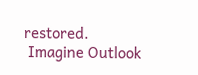restored.
 Imagine Outlook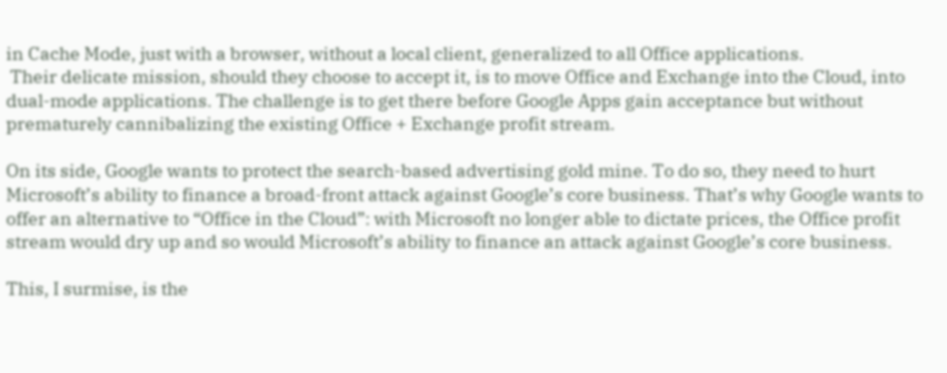in Cache Mode, just with a browser, without a local client, generalized to all Office applications.
 Their delicate mission, should they choose to accept it, is to move Office and Exchange into the Cloud, into dual-mode applications. The challenge is to get there before Google Apps gain acceptance but without prematurely cannibalizing the existing Office + Exchange profit stream.

On its side, Google wants to protect the search-based advertising gold mine. To do so, they need to hurt Microsoft’s ability to finance a broad-front attack against Google’s core business. That’s why Google wants to offer an alternative to “Office in the Cloud”: with Microsoft no longer able to dictate prices, the Office profit stream would dry up and so would Microsoft’s ability to finance an attack against Google’s core business.

This, I surmise, is the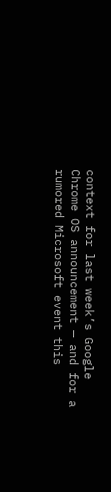context for last week’s Google Chrome OS announcement — and for a rumored Microsoft event this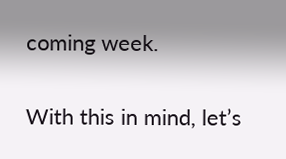coming week.

With this in mind, let’s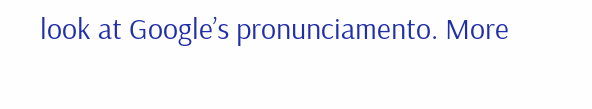look at Google’s pronunciamento. More